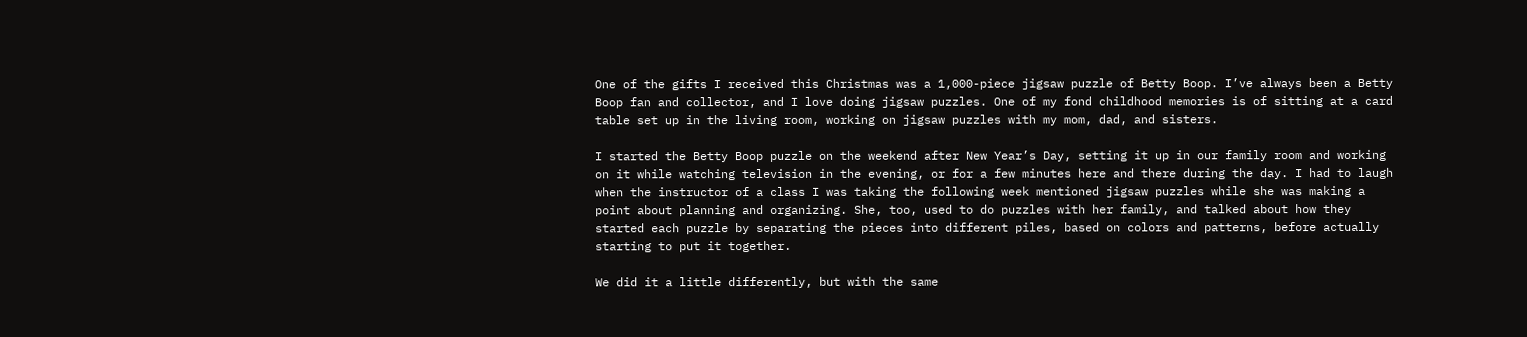One of the gifts I received this Christmas was a 1,000-piece jigsaw puzzle of Betty Boop. I’ve always been a Betty Boop fan and collector, and I love doing jigsaw puzzles. One of my fond childhood memories is of sitting at a card table set up in the living room, working on jigsaw puzzles with my mom, dad, and sisters.

I started the Betty Boop puzzle on the weekend after New Year’s Day, setting it up in our family room and working on it while watching television in the evening, or for a few minutes here and there during the day. I had to laugh when the instructor of a class I was taking the following week mentioned jigsaw puzzles while she was making a point about planning and organizing. She, too, used to do puzzles with her family, and talked about how they started each puzzle by separating the pieces into different piles, based on colors and patterns, before actually starting to put it together.

We did it a little differently, but with the same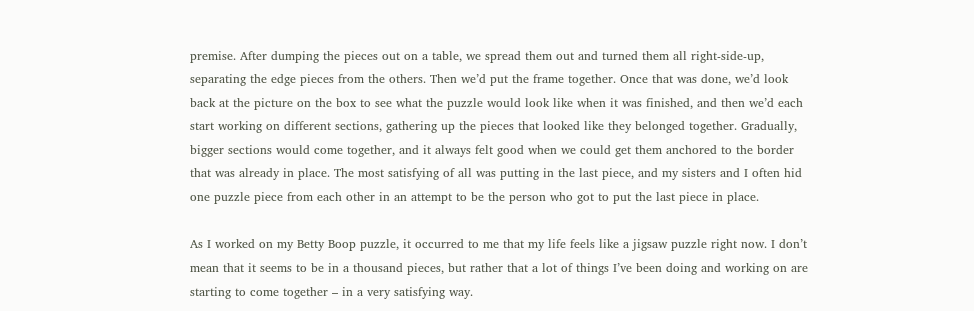premise. After dumping the pieces out on a table, we spread them out and turned them all right-side-up, separating the edge pieces from the others. Then we’d put the frame together. Once that was done, we’d look back at the picture on the box to see what the puzzle would look like when it was finished, and then we’d each start working on different sections, gathering up the pieces that looked like they belonged together. Gradually, bigger sections would come together, and it always felt good when we could get them anchored to the border that was already in place. The most satisfying of all was putting in the last piece, and my sisters and I often hid one puzzle piece from each other in an attempt to be the person who got to put the last piece in place.

As I worked on my Betty Boop puzzle, it occurred to me that my life feels like a jigsaw puzzle right now. I don’t mean that it seems to be in a thousand pieces, but rather that a lot of things I’ve been doing and working on are starting to come together – in a very satisfying way.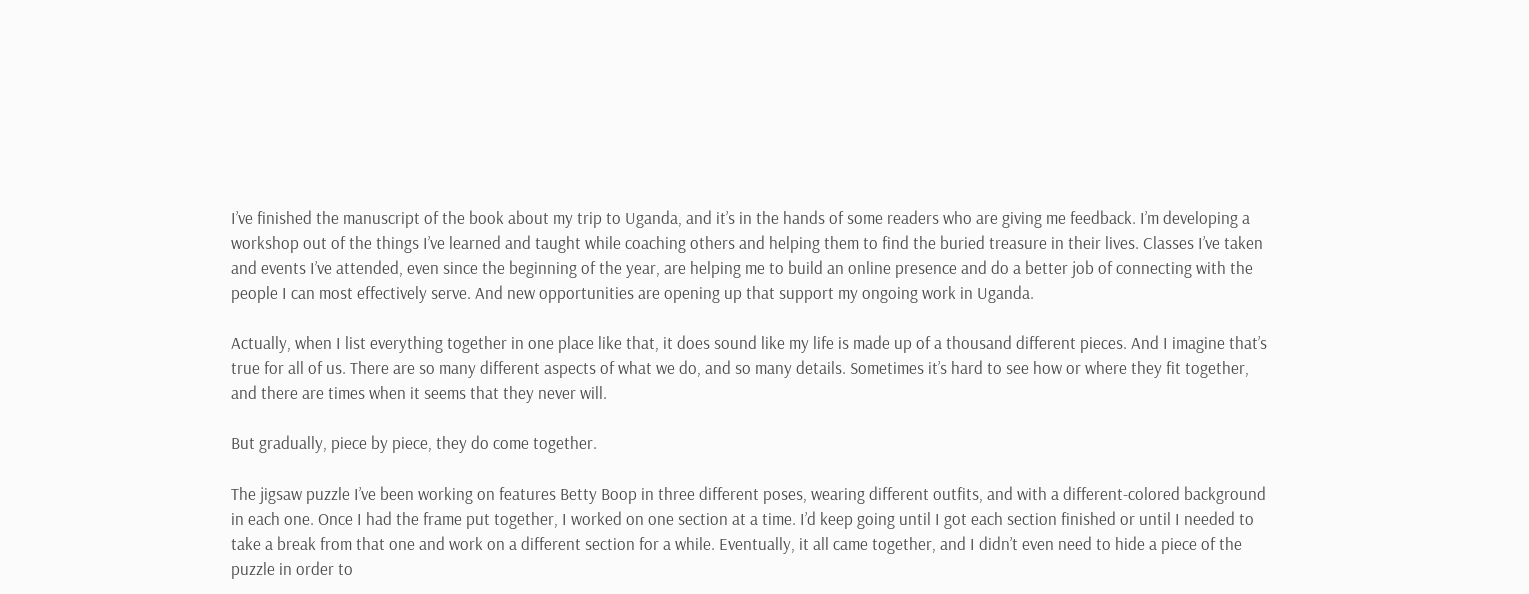I’ve finished the manuscript of the book about my trip to Uganda, and it’s in the hands of some readers who are giving me feedback. I’m developing a workshop out of the things I’ve learned and taught while coaching others and helping them to find the buried treasure in their lives. Classes I’ve taken and events I’ve attended, even since the beginning of the year, are helping me to build an online presence and do a better job of connecting with the people I can most effectively serve. And new opportunities are opening up that support my ongoing work in Uganda.

Actually, when I list everything together in one place like that, it does sound like my life is made up of a thousand different pieces. And I imagine that’s true for all of us. There are so many different aspects of what we do, and so many details. Sometimes it’s hard to see how or where they fit together, and there are times when it seems that they never will.

But gradually, piece by piece, they do come together.

The jigsaw puzzle I’ve been working on features Betty Boop in three different poses, wearing different outfits, and with a different-colored background in each one. Once I had the frame put together, I worked on one section at a time. I’d keep going until I got each section finished or until I needed to take a break from that one and work on a different section for a while. Eventually, it all came together, and I didn’t even need to hide a piece of the puzzle in order to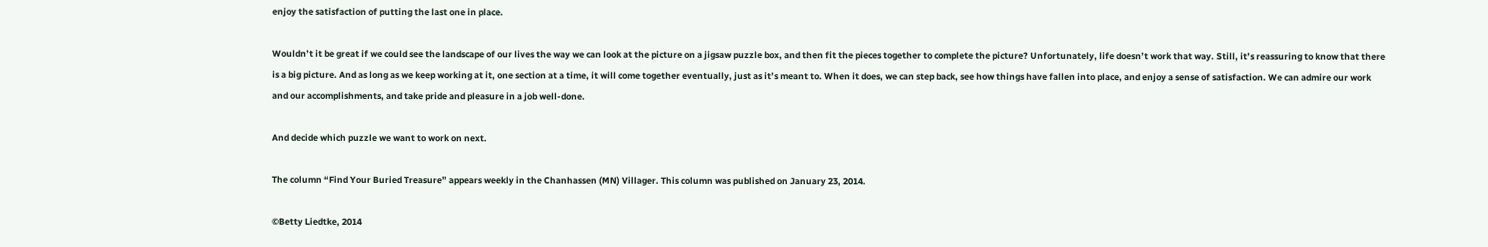enjoy the satisfaction of putting the last one in place.

Wouldn’t it be great if we could see the landscape of our lives the way we can look at the picture on a jigsaw puzzle box, and then fit the pieces together to complete the picture? Unfortunately, life doesn’t work that way. Still, it’s reassuring to know that there is a big picture. And as long as we keep working at it, one section at a time, it will come together eventually, just as it’s meant to. When it does, we can step back, see how things have fallen into place, and enjoy a sense of satisfaction. We can admire our work and our accomplishments, and take pride and pleasure in a job well-done.

And decide which puzzle we want to work on next.

The column “Find Your Buried Treasure” appears weekly in the Chanhassen (MN) Villager. This column was published on January 23, 2014.

©Betty Liedtke, 2014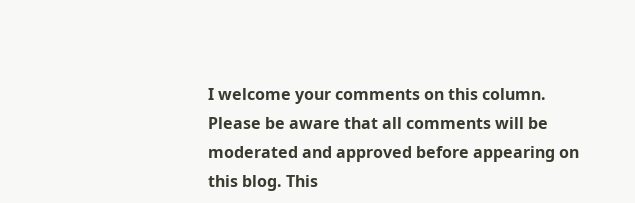I welcome your comments on this column. Please be aware that all comments will be moderated and approved before appearing on this blog. This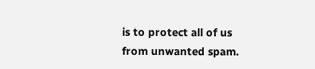is to protect all of us from unwanted spam.